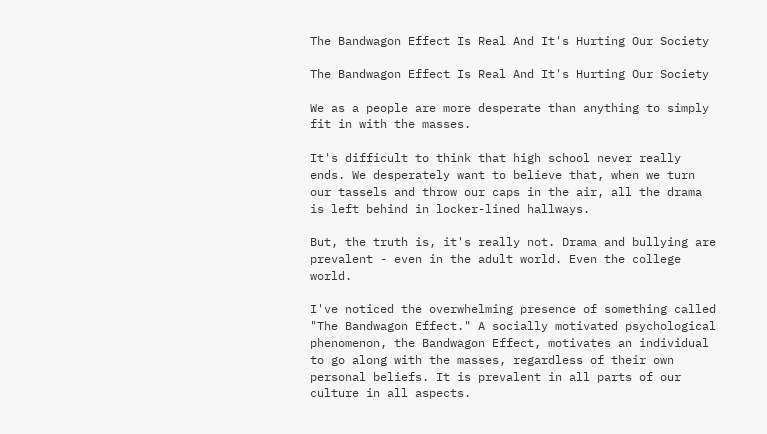The Bandwagon Effect Is Real And It's Hurting Our Society

The Bandwagon Effect Is Real And It's Hurting Our Society

We as a people are more desperate than anything to simply fit in with the masses.

It's difficult to think that high school never really ends. We desperately want to believe that, when we turn our tassels and throw our caps in the air, all the drama is left behind in locker-lined hallways.

But, the truth is, it's really not. Drama and bullying are prevalent - even in the adult world. Even the college world.

I've noticed the overwhelming presence of something called "The Bandwagon Effect." A socially motivated psychological phenomenon, the Bandwagon Effect, motivates an individual to go along with the masses, regardless of their own personal beliefs. It is prevalent in all parts of our culture in all aspects.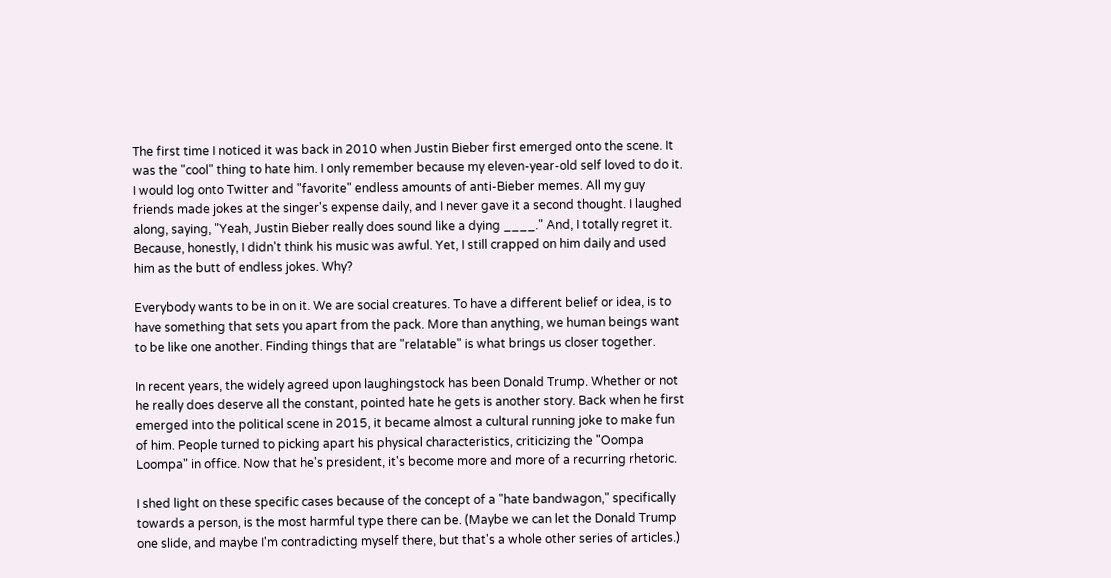The first time I noticed it was back in 2010 when Justin Bieber first emerged onto the scene. It was the "cool" thing to hate him. I only remember because my eleven-year-old self loved to do it. I would log onto Twitter and "favorite" endless amounts of anti-Bieber memes. All my guy friends made jokes at the singer's expense daily, and I never gave it a second thought. I laughed along, saying, "Yeah, Justin Bieber really does sound like a dying ____." And, I totally regret it. Because, honestly, I didn't think his music was awful. Yet, I still crapped on him daily and used him as the butt of endless jokes. Why?

Everybody wants to be in on it. We are social creatures. To have a different belief or idea, is to have something that sets you apart from the pack. More than anything, we human beings want to be like one another. Finding things that are "relatable" is what brings us closer together.

In recent years, the widely agreed upon laughingstock has been Donald Trump. Whether or not he really does deserve all the constant, pointed hate he gets is another story. Back when he first emerged into the political scene in 2015, it became almost a cultural running joke to make fun of him. People turned to picking apart his physical characteristics, criticizing the "Oompa Loompa" in office. Now that he's president, it's become more and more of a recurring rhetoric.

I shed light on these specific cases because of the concept of a "hate bandwagon," specifically towards a person, is the most harmful type there can be. (Maybe we can let the Donald Trump one slide, and maybe I'm contradicting myself there, but that's a whole other series of articles.)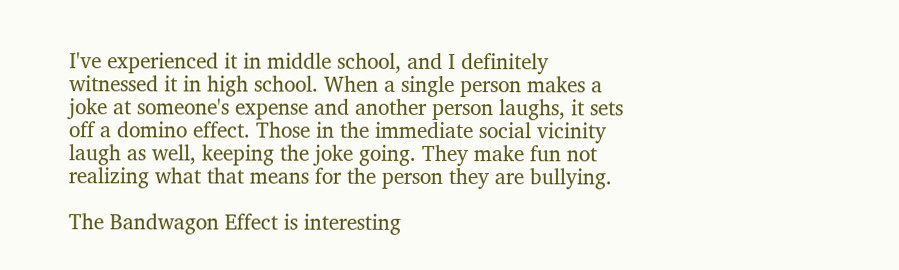I've experienced it in middle school, and I definitely witnessed it in high school. When a single person makes a joke at someone's expense and another person laughs, it sets off a domino effect. Those in the immediate social vicinity laugh as well, keeping the joke going. They make fun not realizing what that means for the person they are bullying.

The Bandwagon Effect is interesting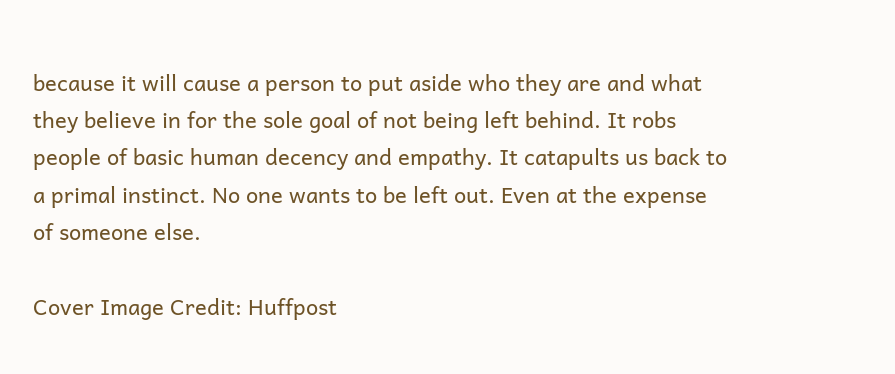because it will cause a person to put aside who they are and what they believe in for the sole goal of not being left behind. It robs people of basic human decency and empathy. It catapults us back to a primal instinct. No one wants to be left out. Even at the expense of someone else.

Cover Image Credit: Huffpost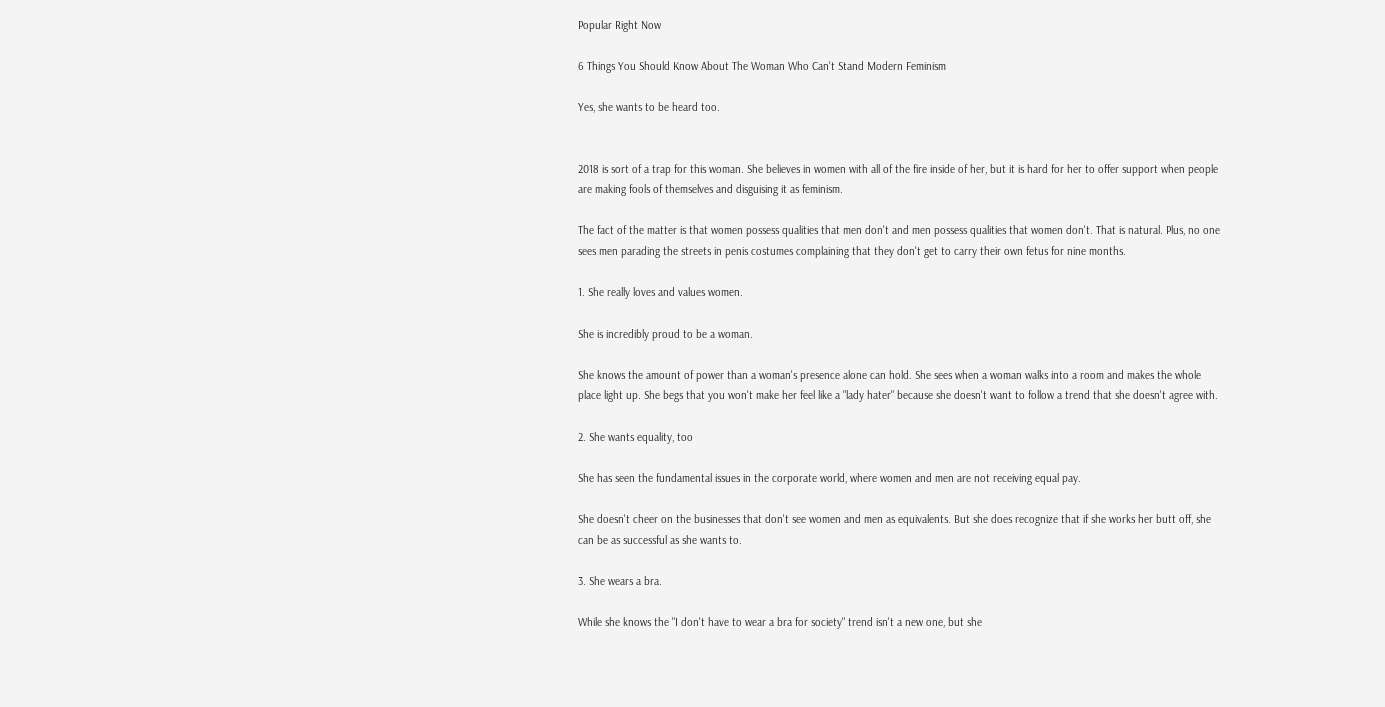Popular Right Now

6 Things You Should Know About The Woman Who Can't Stand Modern Feminism

Yes, she wants to be heard too.


2018 is sort of a trap for this woman. She believes in women with all of the fire inside of her, but it is hard for her to offer support when people are making fools of themselves and disguising it as feminism.

The fact of the matter is that women possess qualities that men don't and men possess qualities that women don't. That is natural. Plus, no one sees men parading the streets in penis costumes complaining that they don't get to carry their own fetus for nine months.

1. She really loves and values women.

She is incredibly proud to be a woman.

She knows the amount of power than a woman's presence alone can hold. She sees when a woman walks into a room and makes the whole place light up. She begs that you won't make her feel like a "lady hater" because she doesn't want to follow a trend that she doesn't agree with.

2. She wants equality, too

She has seen the fundamental issues in the corporate world, where women and men are not receiving equal pay.

She doesn't cheer on the businesses that don't see women and men as equivalents. But she does recognize that if she works her butt off, she can be as successful as she wants to.

3. She wears a bra.

While she knows the "I don't have to wear a bra for society" trend isn't a new one, but she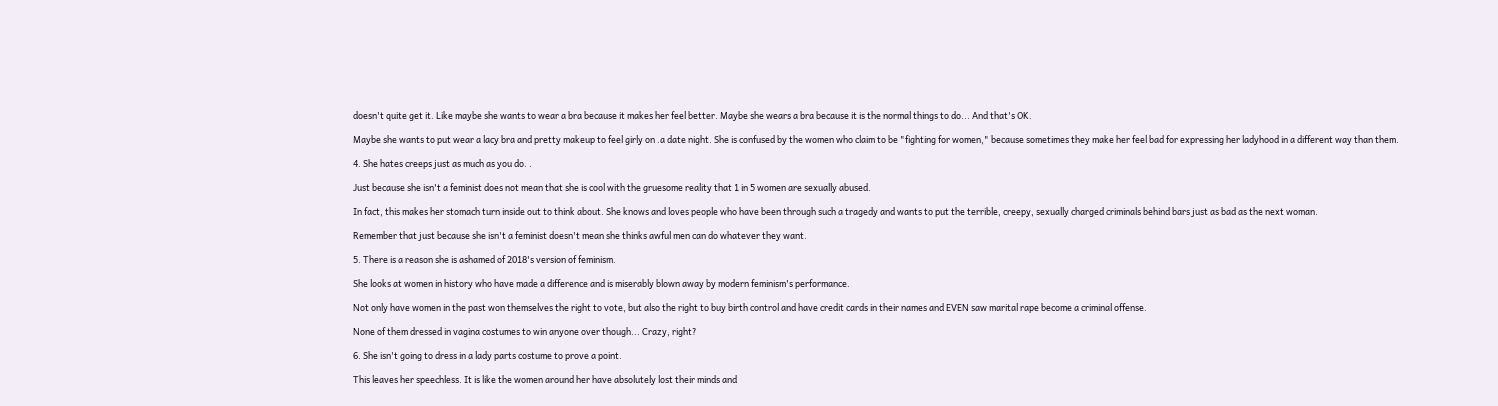doesn't quite get it. Like maybe she wants to wear a bra because it makes her feel better. Maybe she wears a bra because it is the normal things to do... And that's OK.

Maybe she wants to put wear a lacy bra and pretty makeup to feel girly on .a date night. She is confused by the women who claim to be "fighting for women," because sometimes they make her feel bad for expressing her ladyhood in a different way than them.

4. She hates creeps just as much as you do. .

Just because she isn't a feminist does not mean that she is cool with the gruesome reality that 1 in 5 women are sexually abused.

In fact, this makes her stomach turn inside out to think about. She knows and loves people who have been through such a tragedy and wants to put the terrible, creepy, sexually charged criminals behind bars just as bad as the next woman.

Remember that just because she isn't a feminist doesn't mean she thinks awful men can do whatever they want.

5. There is a reason she is ashamed of 2018's version of feminism.

She looks at women in history who have made a difference and is miserably blown away by modern feminism's performance.

Not only have women in the past won themselves the right to vote, but also the right to buy birth control and have credit cards in their names and EVEN saw marital rape become a criminal offense.

None of them dressed in vagina costumes to win anyone over though... Crazy, right?

6. She isn't going to dress in a lady parts costume to prove a point.

This leaves her speechless. It is like the women around her have absolutely lost their minds and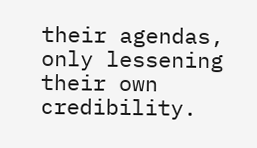their agendas, only lessening their own credibility.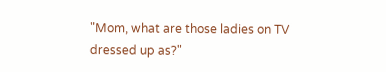"Mom, what are those ladies on TV dressed up as?"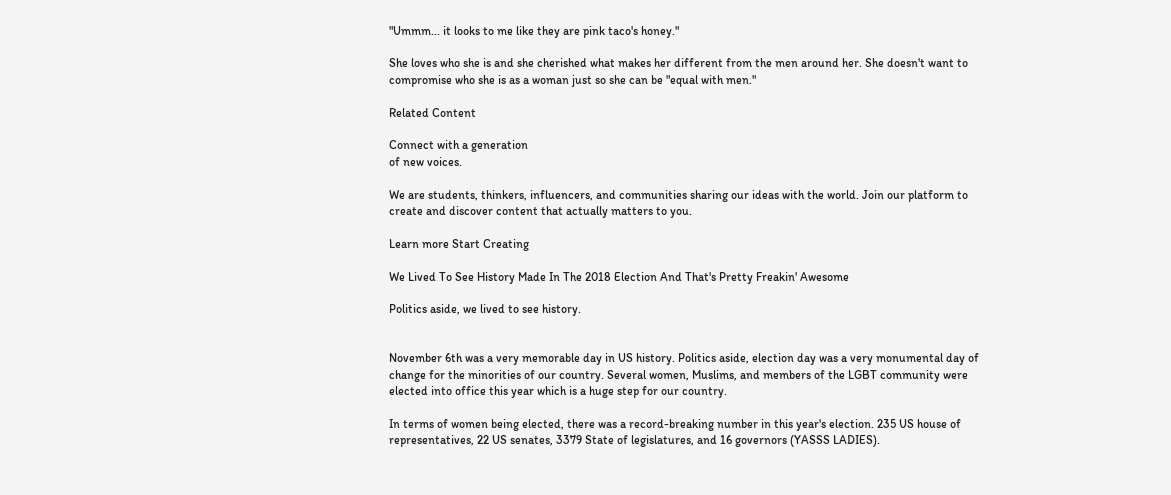"Ummm... it looks to me like they are pink taco's honey."

She loves who she is and she cherished what makes her different from the men around her. She doesn't want to compromise who she is as a woman just so she can be "equal with men."

Related Content

Connect with a generation
of new voices.

We are students, thinkers, influencers, and communities sharing our ideas with the world. Join our platform to create and discover content that actually matters to you.

Learn more Start Creating

We Lived To See History Made In The 2018 Election And That's Pretty Freakin' Awesome

Politics aside, we lived to see history.


November 6th was a very memorable day in US history. Politics aside, election day was a very monumental day of change for the minorities of our country. Several women, Muslims, and members of the LGBT community were elected into office this year which is a huge step for our country.

In terms of women being elected, there was a record-breaking number in this year's election. 235 US house of representatives, 22 US senates, 3379 State of legislatures, and 16 governors (YASSS LADIES).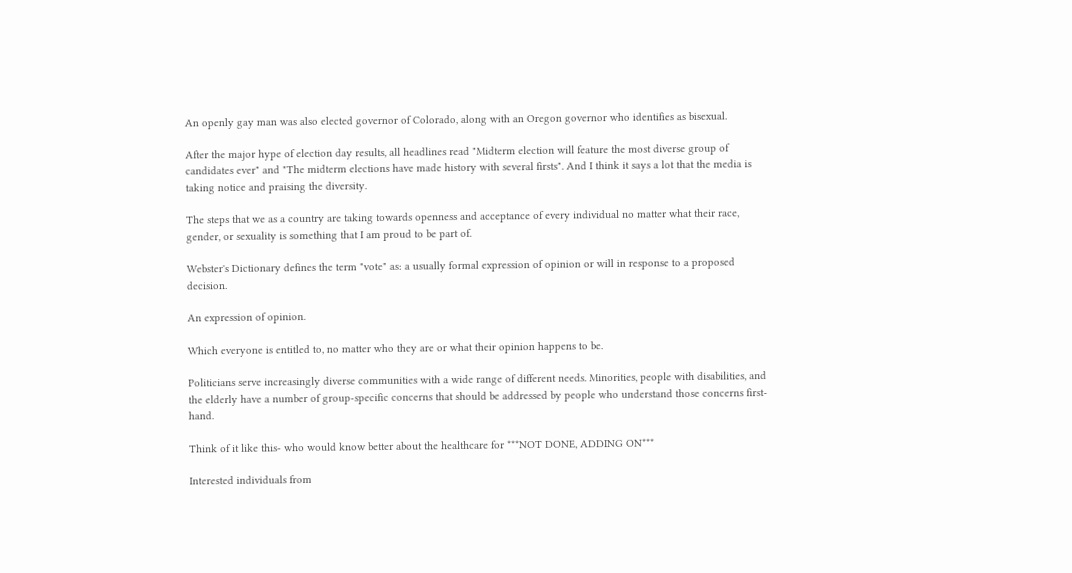An openly gay man was also elected governor of Colorado, along with an Oregon governor who identifies as bisexual.

After the major hype of election day results, all headlines read "Midterm election will feature the most diverse group of candidates ever" and "The midterm elections have made history with several firsts". And I think it says a lot that the media is taking notice and praising the diversity.

The steps that we as a country are taking towards openness and acceptance of every individual no matter what their race, gender, or sexuality is something that I am proud to be part of.

Webster's Dictionary defines the term "vote" as: a usually formal expression of opinion or will in response to a proposed decision.

An expression of opinion.

Which everyone is entitled to, no matter who they are or what their opinion happens to be.

Politicians serve increasingly diverse communities with a wide range of different needs. Minorities, people with disabilities, and the elderly have a number of group-specific concerns that should be addressed by people who understand those concerns first-hand.

Think of it like this- who would know better about the healthcare for ***NOT DONE, ADDING ON***

Interested individuals from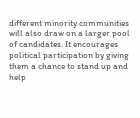different minority communities will also draw on a larger pool of candidates. It encourages political participation by giving them a chance to stand up and help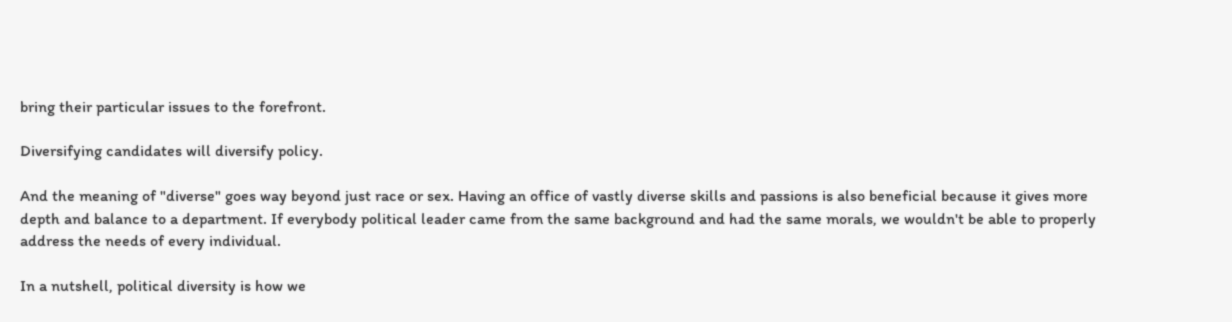bring their particular issues to the forefront.

Diversifying candidates will diversify policy.

And the meaning of "diverse" goes way beyond just race or sex. Having an office of vastly diverse skills and passions is also beneficial because it gives more depth and balance to a department. If everybody political leader came from the same background and had the same morals, we wouldn't be able to properly address the needs of every individual.

In a nutshell, political diversity is how we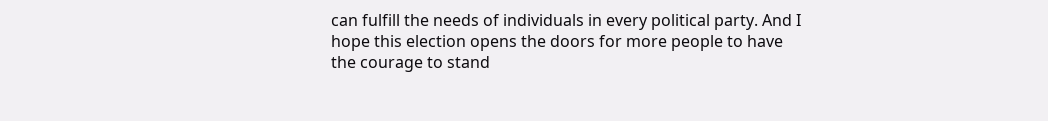can fulfill the needs of individuals in every political party. And I hope this election opens the doors for more people to have the courage to stand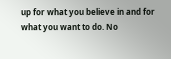up for what you believe in and for what you want to do. No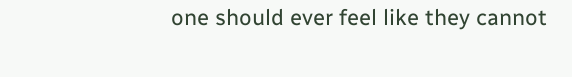one should ever feel like they cannot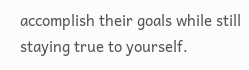accomplish their goals while still staying true to yourself.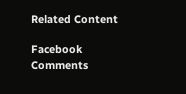Related Content

Facebook Comments